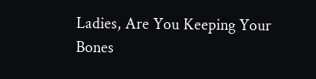Ladies, Are You Keeping Your Bones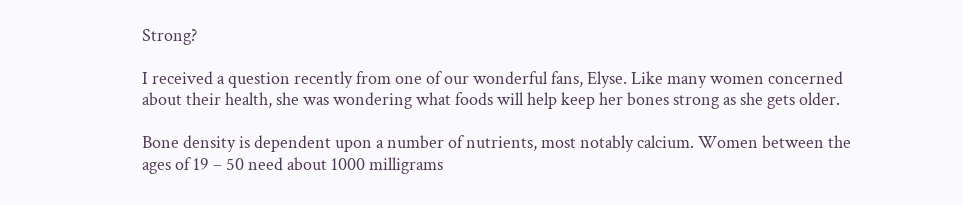Strong?

I received a question recently from one of our wonderful fans, Elyse. Like many women concerned about their health, she was wondering what foods will help keep her bones strong as she gets older.

Bone density is dependent upon a number of nutrients, most notably calcium. Women between the ages of 19 – 50 need about 1000 milligrams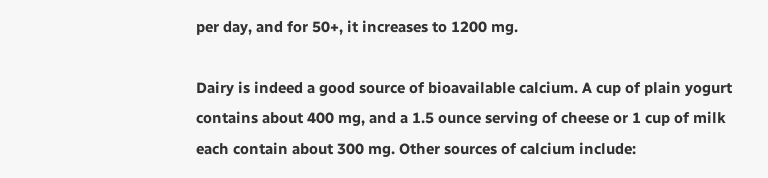per day, and for 50+, it increases to 1200 mg.

Dairy is indeed a good source of bioavailable calcium. A cup of plain yogurt contains about 400 mg, and a 1.5 ounce serving of cheese or 1 cup of milk each contain about 300 mg. Other sources of calcium include: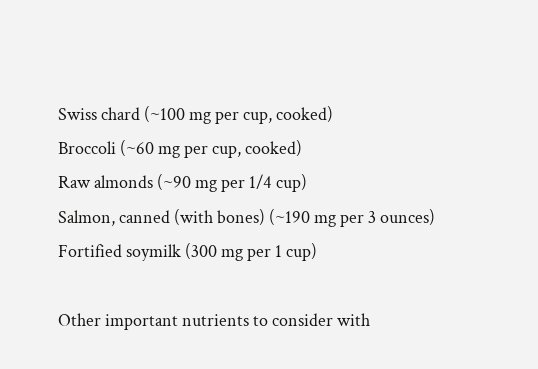Swiss chard (~100 mg per cup, cooked)
Broccoli (~60 mg per cup, cooked)
Raw almonds (~90 mg per 1/4 cup)
Salmon, canned (with bones) (~190 mg per 3 ounces)
Fortified soymilk (300 mg per 1 cup)

Other important nutrients to consider with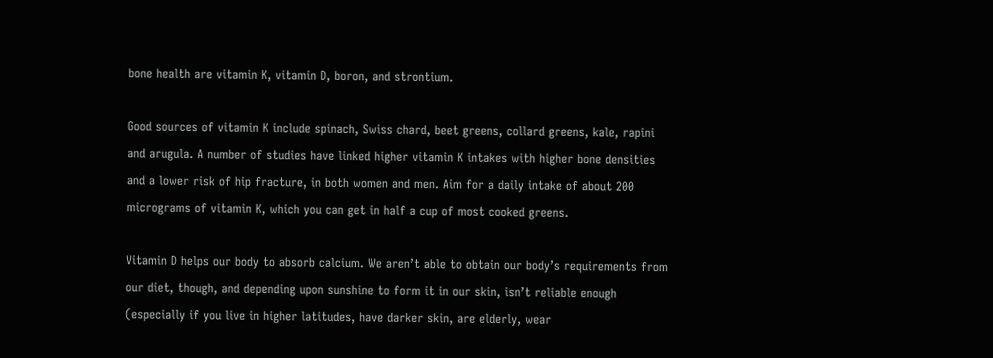bone health are vitamin K, vitamin D, boron, and strontium.

Good sources of vitamin K include spinach, Swiss chard, beet greens, collard greens, kale, rapini and arugula. A number of studies have linked higher vitamin K intakes with higher bone densities and a lower risk of hip fracture, in both women and men. Aim for a daily intake of about 200 micrograms of vitamin K, which you can get in half a cup of most cooked greens.

Vitamin D helps our body to absorb calcium. We aren’t able to obtain our body’s requirements from our diet, though, and depending upon sunshine to form it in our skin, isn’t reliable enough (especially if you live in higher latitudes, have darker skin, are elderly, wear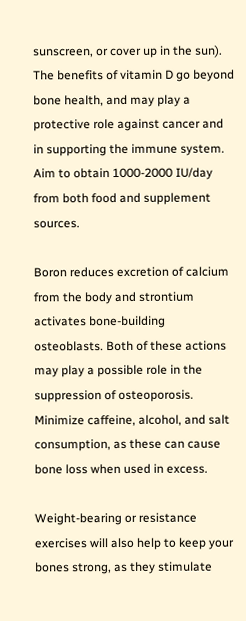sunscreen, or cover up in the sun). The benefits of vitamin D go beyond bone health, and may play a protective role against cancer and in supporting the immune system. Aim to obtain 1000-2000 IU/day from both food and supplement sources.

Boron reduces excretion of calcium from the body and strontium activates bone-building osteoblasts. Both of these actions may play a possible role in the suppression of osteoporosis. Minimize caffeine, alcohol, and salt consumption, as these can cause bone loss when used in excess.

Weight-bearing or resistance exercises will also help to keep your bones strong, as they stimulate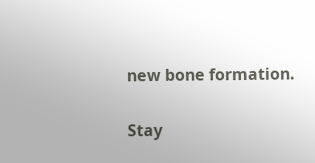new bone formation.

Stay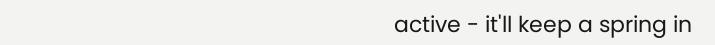active - it'll keep a spring in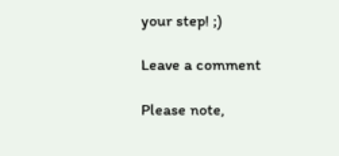your step! ;)

Leave a comment

Please note,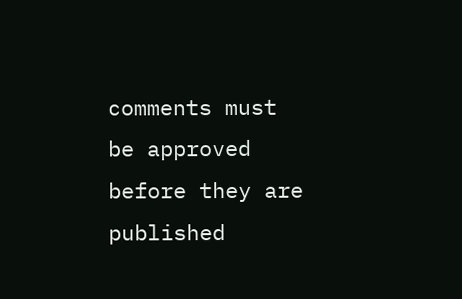comments must be approved before they are published